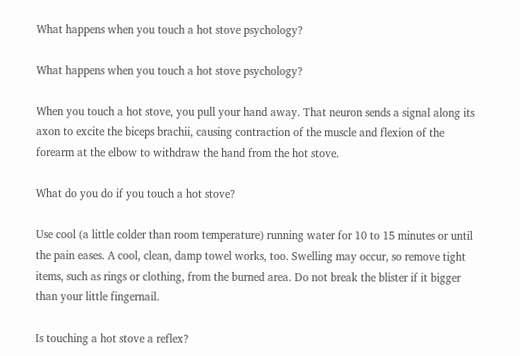What happens when you touch a hot stove psychology?

What happens when you touch a hot stove psychology?

When you touch a hot stove, you pull your hand away. That neuron sends a signal along its axon to excite the biceps brachii, causing contraction of the muscle and flexion of the forearm at the elbow to withdraw the hand from the hot stove.

What do you do if you touch a hot stove?

Use cool (a little colder than room temperature) running water for 10 to 15 minutes or until the pain eases. A cool, clean, damp towel works, too. Swelling may occur, so remove tight items, such as rings or clothing, from the burned area. Do not break the blister if it bigger than your little fingernail.

Is touching a hot stove a reflex?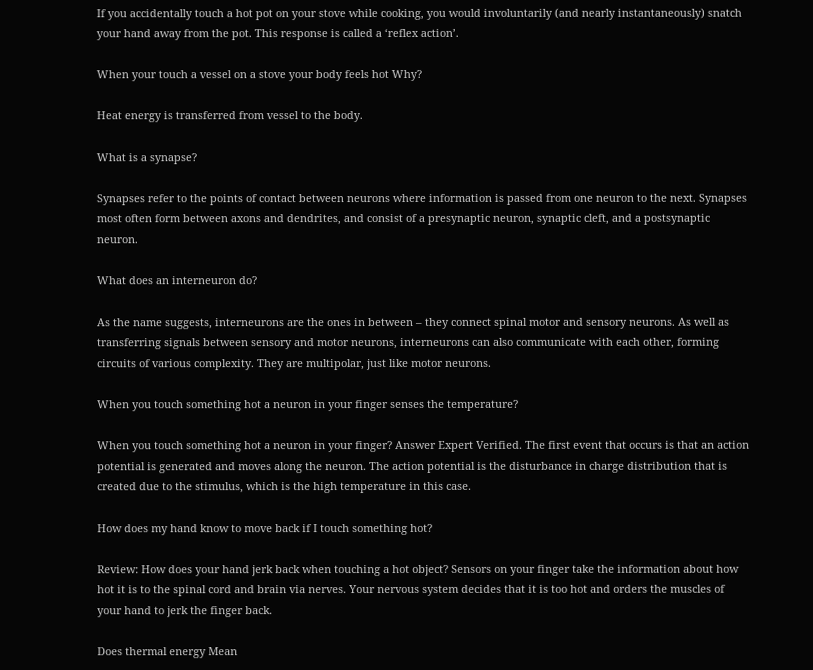If you accidentally touch a hot pot on your stove while cooking, you would involuntarily (and nearly instantaneously) snatch your hand away from the pot. This response is called a ‘reflex action’.

When your touch a vessel on a stove your body feels hot Why?

Heat energy is transferred from vessel to the body.

What is a synapse?

Synapses refer to the points of contact between neurons where information is passed from one neuron to the next. Synapses most often form between axons and dendrites, and consist of a presynaptic neuron, synaptic cleft, and a postsynaptic neuron.

What does an interneuron do?

As the name suggests, interneurons are the ones in between – they connect spinal motor and sensory neurons. As well as transferring signals between sensory and motor neurons, interneurons can also communicate with each other, forming circuits of various complexity. They are multipolar, just like motor neurons.

When you touch something hot a neuron in your finger senses the temperature?

When you touch something hot a neuron in your finger? Answer Expert Verified. The first event that occurs is that an action potential is generated and moves along the neuron. The action potential is the disturbance in charge distribution that is created due to the stimulus, which is the high temperature in this case.

How does my hand know to move back if I touch something hot?

Review: How does your hand jerk back when touching a hot object? Sensors on your finger take the information about how hot it is to the spinal cord and brain via nerves. Your nervous system decides that it is too hot and orders the muscles of your hand to jerk the finger back.

Does thermal energy Mean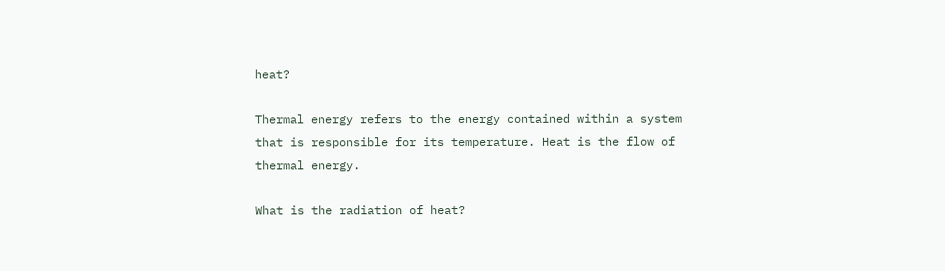heat?

Thermal energy refers to the energy contained within a system that is responsible for its temperature. Heat is the flow of thermal energy.

What is the radiation of heat?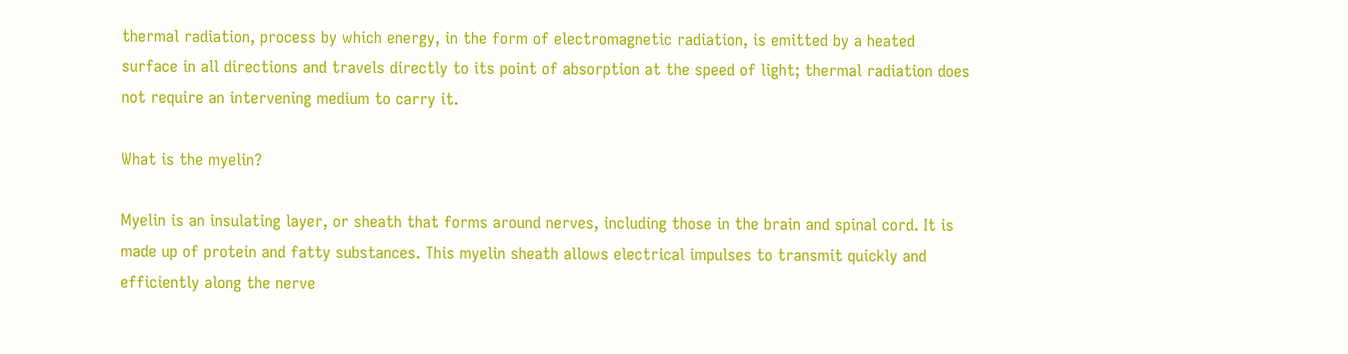thermal radiation, process by which energy, in the form of electromagnetic radiation, is emitted by a heated surface in all directions and travels directly to its point of absorption at the speed of light; thermal radiation does not require an intervening medium to carry it.

What is the myelin?

Myelin is an insulating layer, or sheath that forms around nerves, including those in the brain and spinal cord. It is made up of protein and fatty substances. This myelin sheath allows electrical impulses to transmit quickly and efficiently along the nerve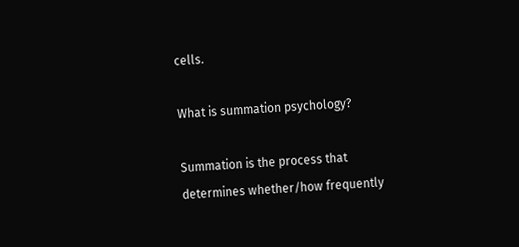cells.

What is summation psychology?

Summation is the process that determines whether/how frequently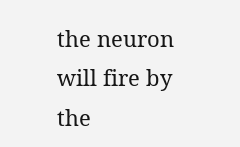the neuron will fire by the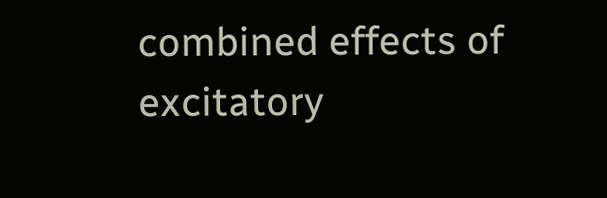combined effects of excitatory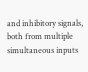and inhibitory signals, both from multiple simultaneous inputs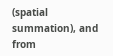(spatial summation), and from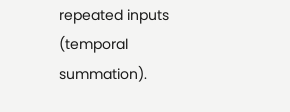repeated inputs (temporal summation).